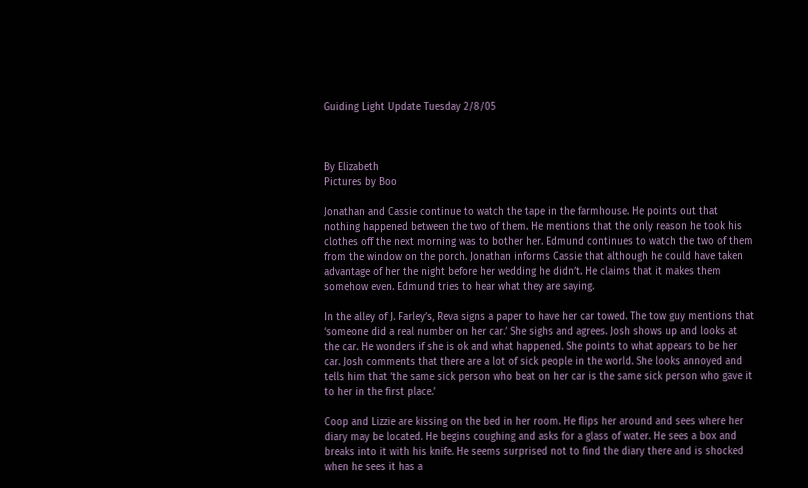Guiding Light Update Tuesday 2/8/05



By Elizabeth
Pictures by Boo

Jonathan and Cassie continue to watch the tape in the farmhouse. He points out that nothing happened between the two of them. He mentions that the only reason he took his clothes off the next morning was to bother her. Edmund continues to watch the two of them from the window on the porch. Jonathan informs Cassie that although he could have taken advantage of her the night before her wedding he didn’t. He claims that it makes them somehow even. Edmund tries to hear what they are saying.

In the alley of J. Farley’s, Reva signs a paper to have her car towed. The tow guy mentions that ‘someone did a real number on her car.’ She sighs and agrees. Josh shows up and looks at the car. He wonders if she is ok and what happened. She points to what appears to be her car. Josh comments that there are a lot of sick people in the world. She looks annoyed and tells him that ‘the same sick person who beat on her car is the same sick person who gave it to her in the first place.’

Coop and Lizzie are kissing on the bed in her room. He flips her around and sees where her diary may be located. He begins coughing and asks for a glass of water. He sees a box and breaks into it with his knife. He seems surprised not to find the diary there and is shocked when he sees it has a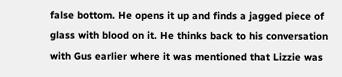false bottom. He opens it up and finds a jagged piece of glass with blood on it. He thinks back to his conversation with Gus earlier where it was mentioned that Lizzie was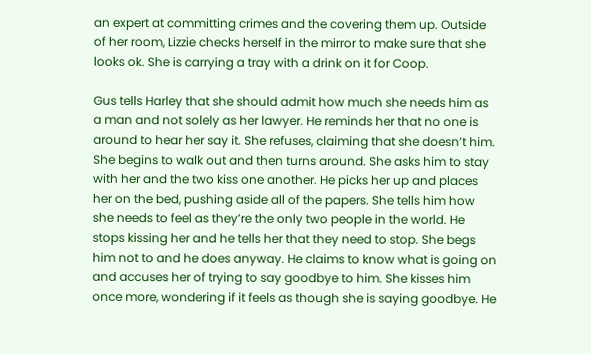an expert at committing crimes and the covering them up. Outside of her room, Lizzie checks herself in the mirror to make sure that she looks ok. She is carrying a tray with a drink on it for Coop.

Gus tells Harley that she should admit how much she needs him as a man and not solely as her lawyer. He reminds her that no one is around to hear her say it. She refuses, claiming that she doesn’t him. She begins to walk out and then turns around. She asks him to stay with her and the two kiss one another. He picks her up and places her on the bed, pushing aside all of the papers. She tells him how she needs to feel as they’re the only two people in the world. He stops kissing her and he tells her that they need to stop. She begs him not to and he does anyway. He claims to know what is going on and accuses her of trying to say goodbye to him. She kisses him once more, wondering if it feels as though she is saying goodbye. He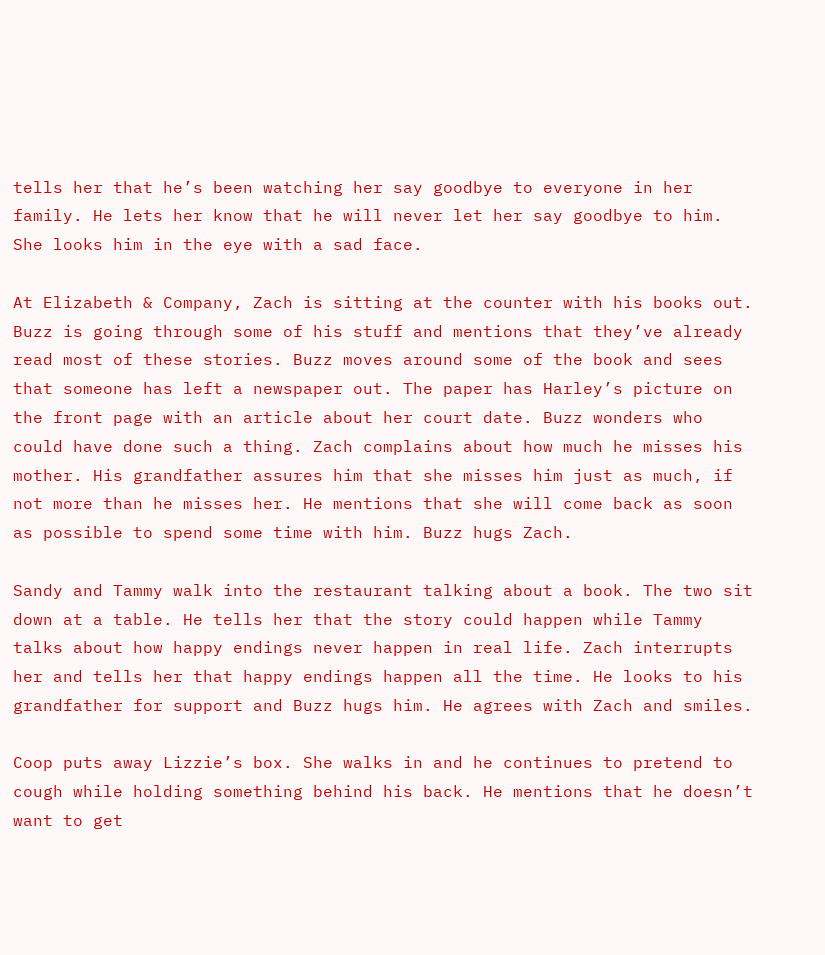tells her that he’s been watching her say goodbye to everyone in her family. He lets her know that he will never let her say goodbye to him. She looks him in the eye with a sad face.

At Elizabeth & Company, Zach is sitting at the counter with his books out. Buzz is going through some of his stuff and mentions that they’ve already read most of these stories. Buzz moves around some of the book and sees that someone has left a newspaper out. The paper has Harley’s picture on the front page with an article about her court date. Buzz wonders who could have done such a thing. Zach complains about how much he misses his mother. His grandfather assures him that she misses him just as much, if not more than he misses her. He mentions that she will come back as soon as possible to spend some time with him. Buzz hugs Zach.

Sandy and Tammy walk into the restaurant talking about a book. The two sit down at a table. He tells her that the story could happen while Tammy talks about how happy endings never happen in real life. Zach interrupts her and tells her that happy endings happen all the time. He looks to his grandfather for support and Buzz hugs him. He agrees with Zach and smiles.

Coop puts away Lizzie’s box. She walks in and he continues to pretend to cough while holding something behind his back. He mentions that he doesn’t want to get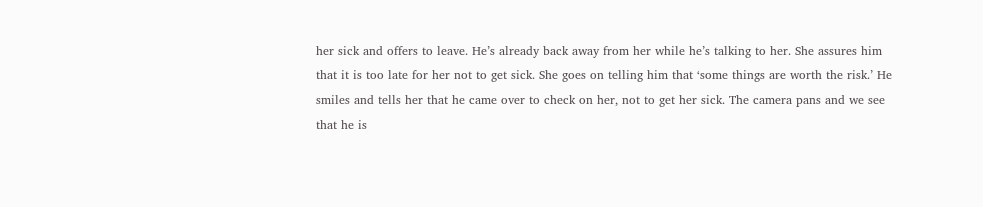her sick and offers to leave. He’s already back away from her while he’s talking to her. She assures him that it is too late for her not to get sick. She goes on telling him that ‘some things are worth the risk.’ He smiles and tells her that he came over to check on her, not to get her sick. The camera pans and we see that he is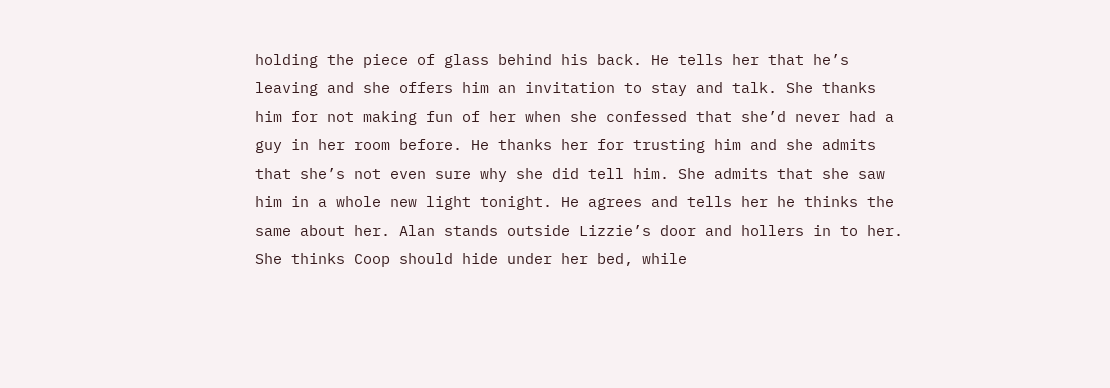holding the piece of glass behind his back. He tells her that he’s leaving and she offers him an invitation to stay and talk. She thanks him for not making fun of her when she confessed that she’d never had a guy in her room before. He thanks her for trusting him and she admits that she’s not even sure why she did tell him. She admits that she saw him in a whole new light tonight. He agrees and tells her he thinks the same about her. Alan stands outside Lizzie’s door and hollers in to her. She thinks Coop should hide under her bed, while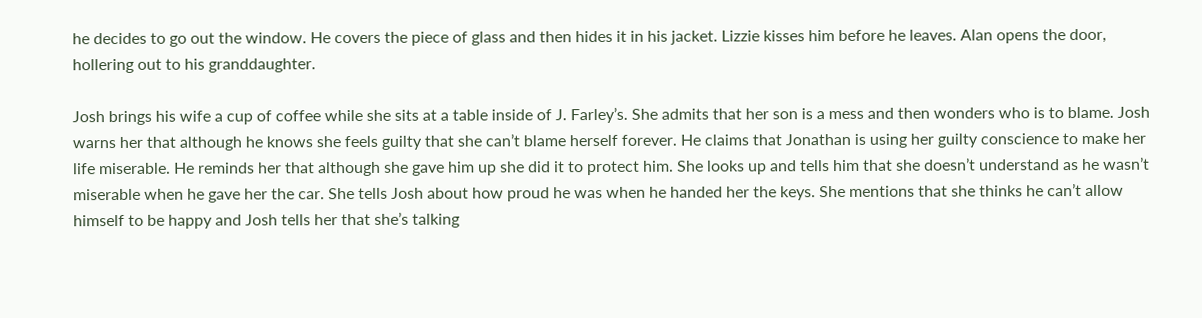he decides to go out the window. He covers the piece of glass and then hides it in his jacket. Lizzie kisses him before he leaves. Alan opens the door, hollering out to his granddaughter.

Josh brings his wife a cup of coffee while she sits at a table inside of J. Farley’s. She admits that her son is a mess and then wonders who is to blame. Josh warns her that although he knows she feels guilty that she can’t blame herself forever. He claims that Jonathan is using her guilty conscience to make her life miserable. He reminds her that although she gave him up she did it to protect him. She looks up and tells him that she doesn’t understand as he wasn’t miserable when he gave her the car. She tells Josh about how proud he was when he handed her the keys. She mentions that she thinks he can’t allow himself to be happy and Josh tells her that she’s talking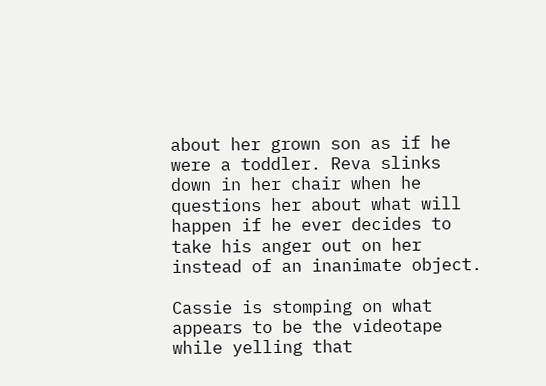about her grown son as if he were a toddler. Reva slinks down in her chair when he questions her about what will happen if he ever decides to take his anger out on her instead of an inanimate object.

Cassie is stomping on what appears to be the videotape while yelling that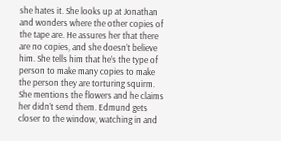she hates it. She looks up at Jonathan and wonders where the other copies of the tape are. He assures her that there are no copies, and she doesn’t believe him. She tells him that he’s the type of person to make many copies to make the person they are torturing squirm. She mentions the flowers and he claims her didn’t send them. Edmund gets closer to the window, watching in and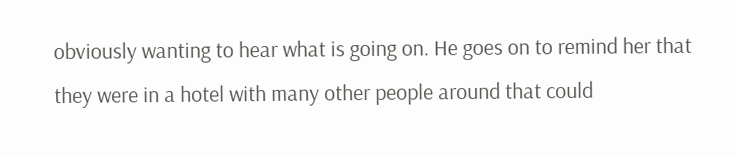obviously wanting to hear what is going on. He goes on to remind her that they were in a hotel with many other people around that could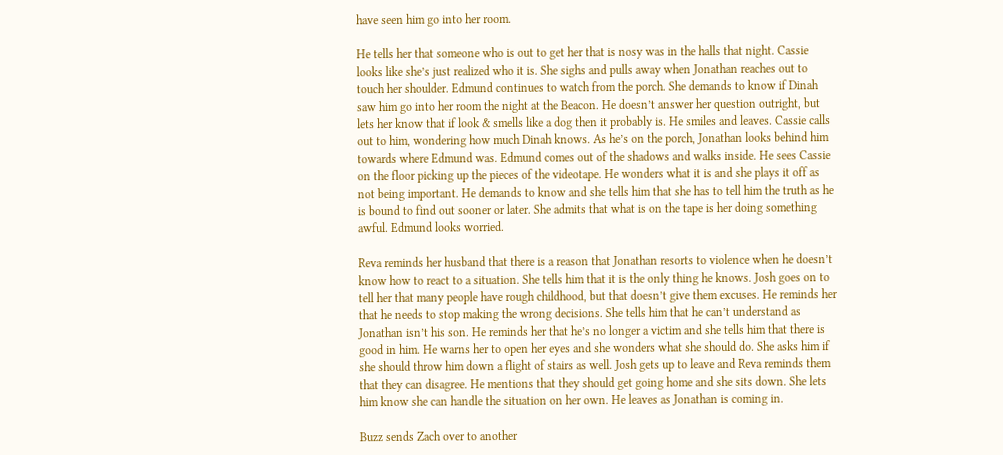have seen him go into her room.

He tells her that someone who is out to get her that is nosy was in the halls that night. Cassie looks like she’s just realized who it is. She sighs and pulls away when Jonathan reaches out to touch her shoulder. Edmund continues to watch from the porch. She demands to know if Dinah saw him go into her room the night at the Beacon. He doesn’t answer her question outright, but lets her know that if look & smells like a dog then it probably is. He smiles and leaves. Cassie calls out to him, wondering how much Dinah knows. As he’s on the porch, Jonathan looks behind him towards where Edmund was. Edmund comes out of the shadows and walks inside. He sees Cassie on the floor picking up the pieces of the videotape. He wonders what it is and she plays it off as not being important. He demands to know and she tells him that she has to tell him the truth as he is bound to find out sooner or later. She admits that what is on the tape is her doing something awful. Edmund looks worried.

Reva reminds her husband that there is a reason that Jonathan resorts to violence when he doesn’t know how to react to a situation. She tells him that it is the only thing he knows. Josh goes on to tell her that many people have rough childhood, but that doesn’t give them excuses. He reminds her that he needs to stop making the wrong decisions. She tells him that he can’t understand as Jonathan isn’t his son. He reminds her that he’s no longer a victim and she tells him that there is good in him. He warns her to open her eyes and she wonders what she should do. She asks him if she should throw him down a flight of stairs as well. Josh gets up to leave and Reva reminds them that they can disagree. He mentions that they should get going home and she sits down. She lets him know she can handle the situation on her own. He leaves as Jonathan is coming in.

Buzz sends Zach over to another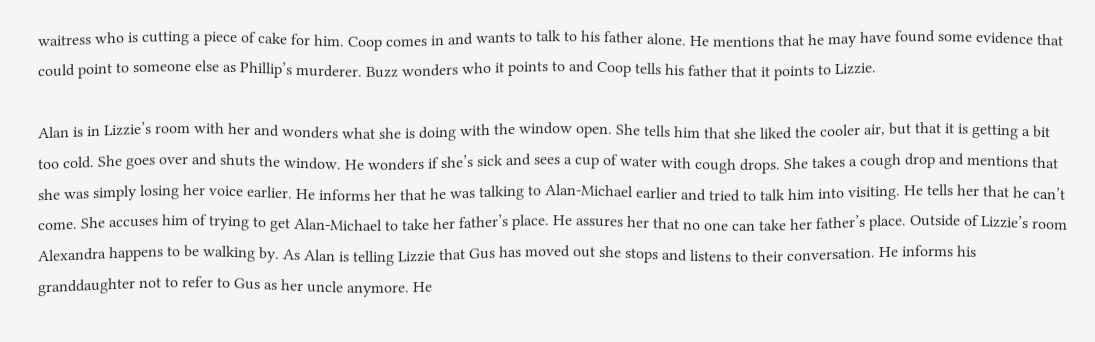waitress who is cutting a piece of cake for him. Coop comes in and wants to talk to his father alone. He mentions that he may have found some evidence that could point to someone else as Phillip’s murderer. Buzz wonders who it points to and Coop tells his father that it points to Lizzie.

Alan is in Lizzie’s room with her and wonders what she is doing with the window open. She tells him that she liked the cooler air, but that it is getting a bit too cold. She goes over and shuts the window. He wonders if she’s sick and sees a cup of water with cough drops. She takes a cough drop and mentions that she was simply losing her voice earlier. He informs her that he was talking to Alan-Michael earlier and tried to talk him into visiting. He tells her that he can’t come. She accuses him of trying to get Alan-Michael to take her father’s place. He assures her that no one can take her father’s place. Outside of Lizzie’s room Alexandra happens to be walking by. As Alan is telling Lizzie that Gus has moved out she stops and listens to their conversation. He informs his granddaughter not to refer to Gus as her uncle anymore. He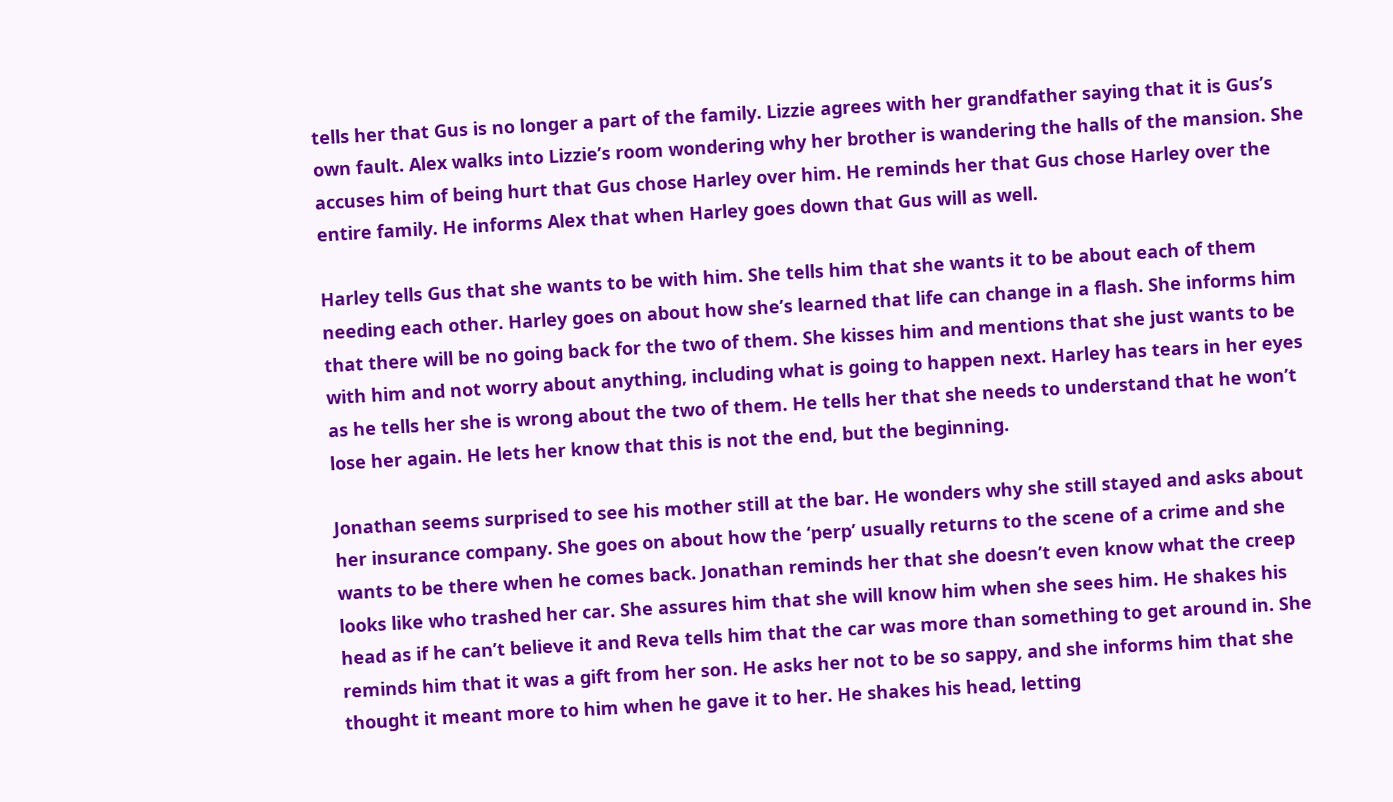tells her that Gus is no longer a part of the family. Lizzie agrees with her grandfather saying that it is Gus’s own fault. Alex walks into Lizzie’s room wondering why her brother is wandering the halls of the mansion. She accuses him of being hurt that Gus chose Harley over him. He reminds her that Gus chose Harley over the entire family. He informs Alex that when Harley goes down that Gus will as well.

Harley tells Gus that she wants to be with him. She tells him that she wants it to be about each of them needing each other. Harley goes on about how she’s learned that life can change in a flash. She informs him that there will be no going back for the two of them. She kisses him and mentions that she just wants to be with him and not worry about anything, including what is going to happen next. Harley has tears in her eyes as he tells her she is wrong about the two of them. He tells her that she needs to understand that he won’t lose her again. He lets her know that this is not the end, but the beginning.

Jonathan seems surprised to see his mother still at the bar. He wonders why she still stayed and asks about her insurance company. She goes on about how the ‘perp’ usually returns to the scene of a crime and she wants to be there when he comes back. Jonathan reminds her that she doesn’t even know what the creep looks like who trashed her car. She assures him that she will know him when she sees him. He shakes his head as if he can’t believe it and Reva tells him that the car was more than something to get around in. She reminds him that it was a gift from her son. He asks her not to be so sappy, and she informs him that she thought it meant more to him when he gave it to her. He shakes his head, letting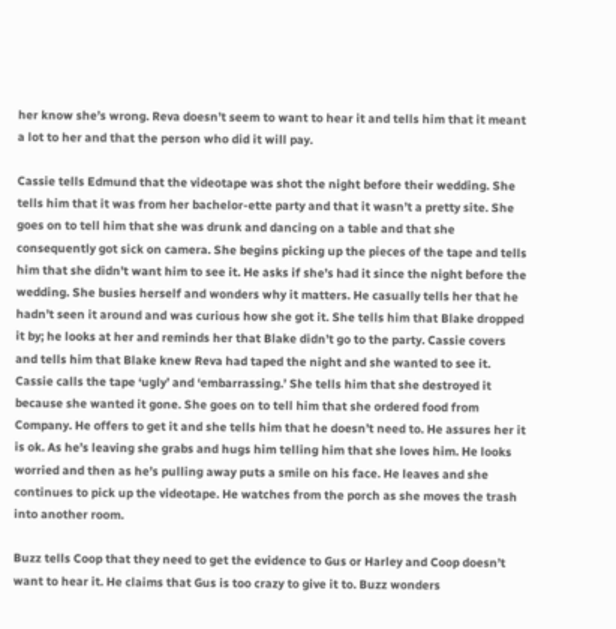her know she’s wrong. Reva doesn’t seem to want to hear it and tells him that it meant a lot to her and that the person who did it will pay.

Cassie tells Edmund that the videotape was shot the night before their wedding. She tells him that it was from her bachelor-ette party and that it wasn’t a pretty site. She goes on to tell him that she was drunk and dancing on a table and that she consequently got sick on camera. She begins picking up the pieces of the tape and tells him that she didn’t want him to see it. He asks if she’s had it since the night before the wedding. She busies herself and wonders why it matters. He casually tells her that he hadn’t seen it around and was curious how she got it. She tells him that Blake dropped it by; he looks at her and reminds her that Blake didn’t go to the party. Cassie covers and tells him that Blake knew Reva had taped the night and she wanted to see it. Cassie calls the tape ‘ugly’ and ‘embarrassing.’ She tells him that she destroyed it because she wanted it gone. She goes on to tell him that she ordered food from Company. He offers to get it and she tells him that he doesn’t need to. He assures her it is ok. As he’s leaving she grabs and hugs him telling him that she loves him. He looks worried and then as he’s pulling away puts a smile on his face. He leaves and she continues to pick up the videotape. He watches from the porch as she moves the trash into another room.

Buzz tells Coop that they need to get the evidence to Gus or Harley and Coop doesn’t want to hear it. He claims that Gus is too crazy to give it to. Buzz wonders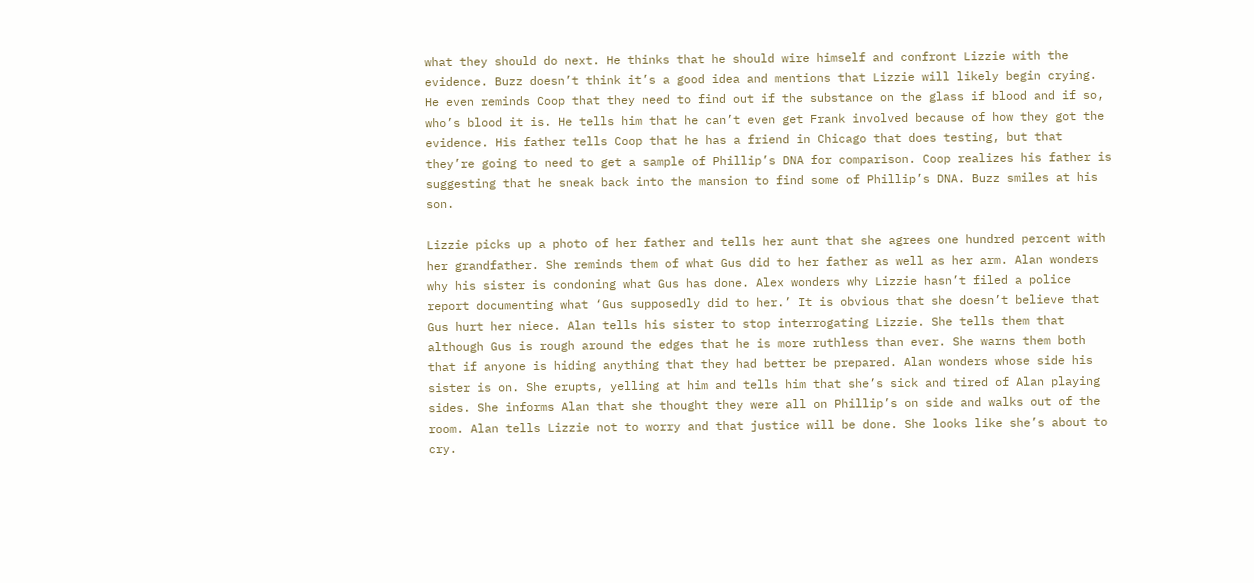what they should do next. He thinks that he should wire himself and confront Lizzie with the evidence. Buzz doesn’t think it’s a good idea and mentions that Lizzie will likely begin crying. He even reminds Coop that they need to find out if the substance on the glass if blood and if so, who’s blood it is. He tells him that he can’t even get Frank involved because of how they got the evidence. His father tells Coop that he has a friend in Chicago that does testing, but that they’re going to need to get a sample of Phillip’s DNA for comparison. Coop realizes his father is suggesting that he sneak back into the mansion to find some of Phillip’s DNA. Buzz smiles at his son.

Lizzie picks up a photo of her father and tells her aunt that she agrees one hundred percent with her grandfather. She reminds them of what Gus did to her father as well as her arm. Alan wonders why his sister is condoning what Gus has done. Alex wonders why Lizzie hasn’t filed a police report documenting what ‘Gus supposedly did to her.’ It is obvious that she doesn’t believe that Gus hurt her niece. Alan tells his sister to stop interrogating Lizzie. She tells them that although Gus is rough around the edges that he is more ruthless than ever. She warns them both that if anyone is hiding anything that they had better be prepared. Alan wonders whose side his sister is on. She erupts, yelling at him and tells him that she’s sick and tired of Alan playing sides. She informs Alan that she thought they were all on Phillip’s on side and walks out of the room. Alan tells Lizzie not to worry and that justice will be done. She looks like she’s about to cry.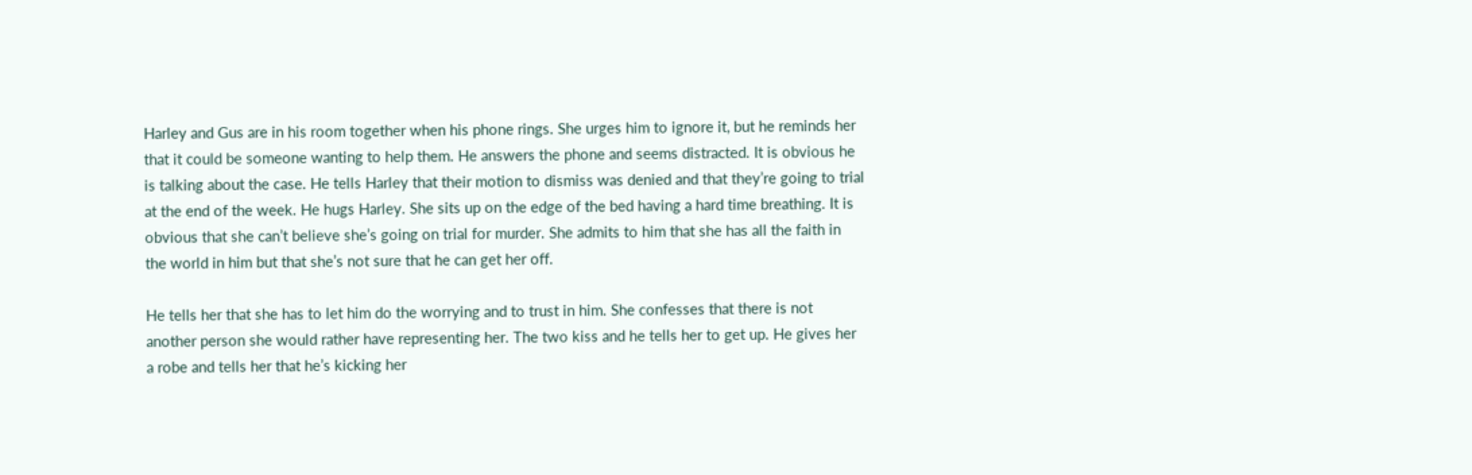Harley and Gus are in his room together when his phone rings. She urges him to ignore it, but he reminds her that it could be someone wanting to help them. He answers the phone and seems distracted. It is obvious he is talking about the case. He tells Harley that their motion to dismiss was denied and that they’re going to trial at the end of the week. He hugs Harley. She sits up on the edge of the bed having a hard time breathing. It is obvious that she can’t believe she’s going on trial for murder. She admits to him that she has all the faith in the world in him but that she’s not sure that he can get her off.

He tells her that she has to let him do the worrying and to trust in him. She confesses that there is not another person she would rather have representing her. The two kiss and he tells her to get up. He gives her a robe and tells her that he’s kicking her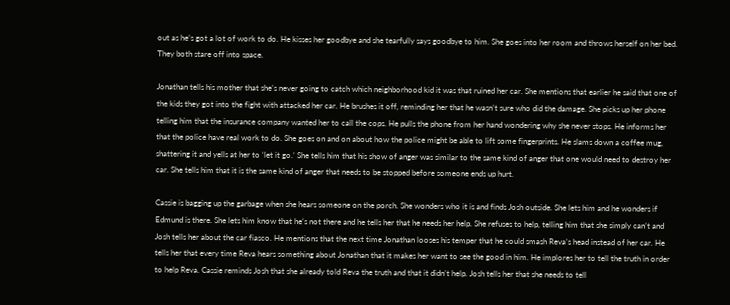out as he’s got a lot of work to do. He kisses her goodbye and she tearfully says goodbye to him. She goes into her room and throws herself on her bed. They both stare off into space.

Jonathan tells his mother that she’s never going to catch which neighborhood kid it was that ruined her car. She mentions that earlier he said that one of the kids they got into the fight with attacked her car. He brushes it off, reminding her that he wasn’t sure who did the damage. She picks up her phone telling him that the insurance company wanted her to call the cops. He pulls the phone from her hand wondering why she never stops. He informs her that the police have real work to do. She goes on and on about how the police might be able to lift some fingerprints. He slams down a coffee mug, shattering it and yells at her to ‘let it go.’ She tells him that his show of anger was similar to the same kind of anger that one would need to destroy her car. She tells him that it is the same kind of anger that needs to be stopped before someone ends up hurt.

Cassie is bagging up the garbage when she hears someone on the porch. She wonders who it is and finds Josh outside. She lets him and he wonders if Edmund is there. She lets him know that he’s not there and he tells her that he needs her help. She refuses to help, telling him that she simply can’t and Josh tells her about the car fiasco. He mentions that the next time Jonathan looses his temper that he could smash Reva’s head instead of her car. He tells her that every time Reva hears something about Jonathan that it makes her want to see the good in him. He implores her to tell the truth in order to help Reva. Cassie reminds Josh that she already told Reva the truth and that it didn’t help. Josh tells her that she needs to tell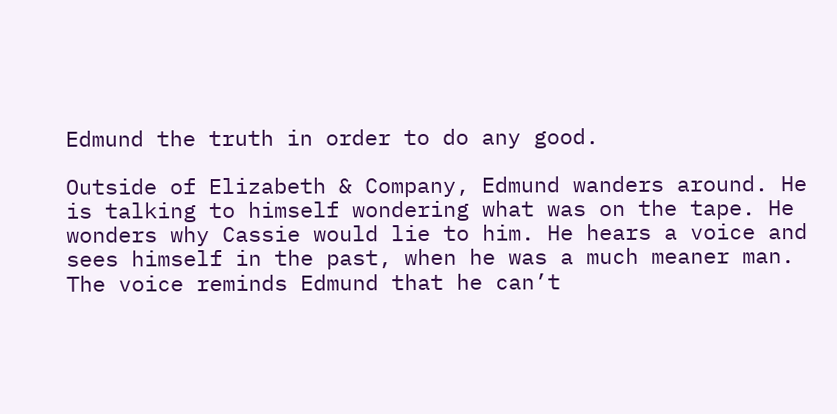Edmund the truth in order to do any good.

Outside of Elizabeth & Company, Edmund wanders around. He is talking to himself wondering what was on the tape. He wonders why Cassie would lie to him. He hears a voice and sees himself in the past, when he was a much meaner man. The voice reminds Edmund that he can’t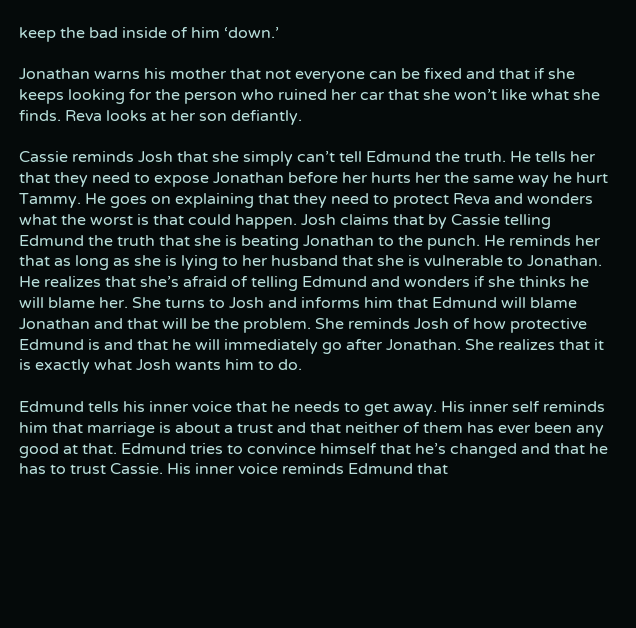keep the bad inside of him ‘down.’

Jonathan warns his mother that not everyone can be fixed and that if she keeps looking for the person who ruined her car that she won’t like what she finds. Reva looks at her son defiantly.

Cassie reminds Josh that she simply can’t tell Edmund the truth. He tells her that they need to expose Jonathan before her hurts her the same way he hurt Tammy. He goes on explaining that they need to protect Reva and wonders what the worst is that could happen. Josh claims that by Cassie telling Edmund the truth that she is beating Jonathan to the punch. He reminds her that as long as she is lying to her husband that she is vulnerable to Jonathan. He realizes that she’s afraid of telling Edmund and wonders if she thinks he will blame her. She turns to Josh and informs him that Edmund will blame Jonathan and that will be the problem. She reminds Josh of how protective Edmund is and that he will immediately go after Jonathan. She realizes that it is exactly what Josh wants him to do.

Edmund tells his inner voice that he needs to get away. His inner self reminds him that marriage is about a trust and that neither of them has ever been any good at that. Edmund tries to convince himself that he’s changed and that he has to trust Cassie. His inner voice reminds Edmund that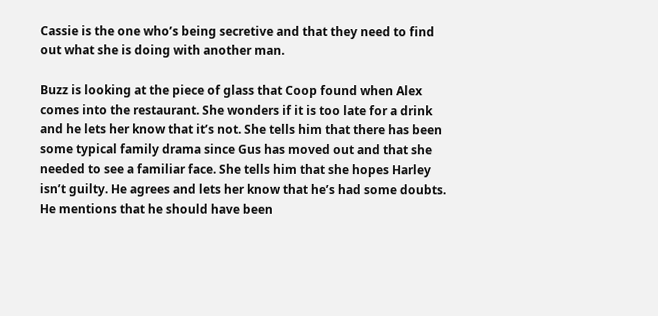Cassie is the one who’s being secretive and that they need to find out what she is doing with another man.

Buzz is looking at the piece of glass that Coop found when Alex comes into the restaurant. She wonders if it is too late for a drink and he lets her know that it’s not. She tells him that there has been some typical family drama since Gus has moved out and that she needed to see a familiar face. She tells him that she hopes Harley isn’t guilty. He agrees and lets her know that he’s had some doubts. He mentions that he should have been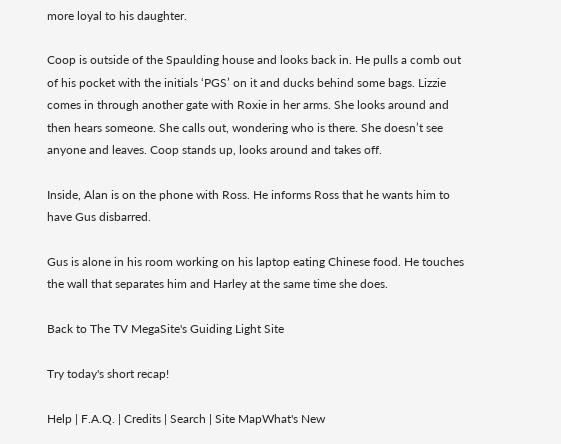more loyal to his daughter.

Coop is outside of the Spaulding house and looks back in. He pulls a comb out of his pocket with the initials ‘PGS’ on it and ducks behind some bags. Lizzie comes in through another gate with Roxie in her arms. She looks around and then hears someone. She calls out, wondering who is there. She doesn’t see anyone and leaves. Coop stands up, looks around and takes off.

Inside, Alan is on the phone with Ross. He informs Ross that he wants him to have Gus disbarred.

Gus is alone in his room working on his laptop eating Chinese food. He touches the wall that separates him and Harley at the same time she does.

Back to The TV MegaSite's Guiding Light Site

Try today's short recap!

Help | F.A.Q. | Credits | Search | Site MapWhat's New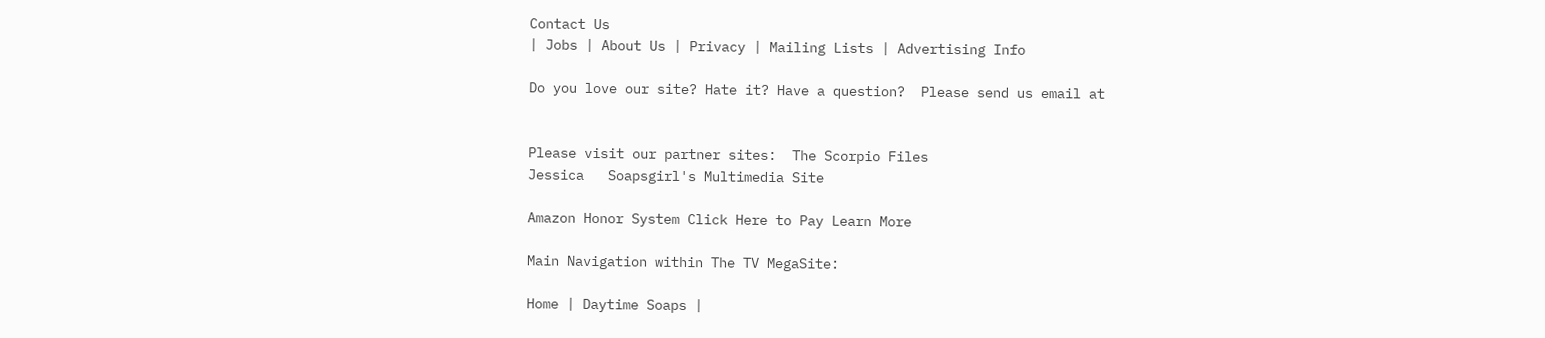Contact Us
| Jobs | About Us | Privacy | Mailing Lists | Advertising Info

Do you love our site? Hate it? Have a question?  Please send us email at


Please visit our partner sites:  The Scorpio Files
Jessica   Soapsgirl's Multimedia Site

Amazon Honor System Click Here to Pay Learn More

Main Navigation within The TV MegaSite:

Home | Daytime Soaps |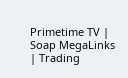Primetime TV | Soap MegaLinks | Trading